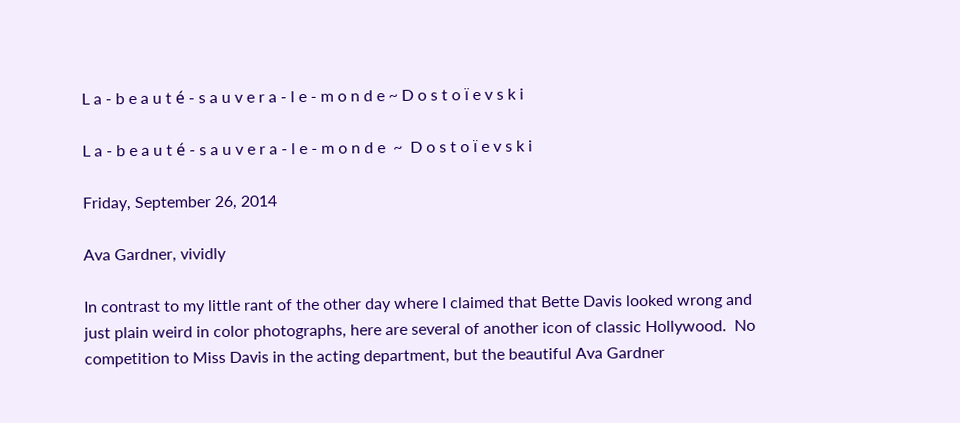L a - b e a u t é - s a u v e r a - l e - m o n d e ~ D o s t o ï e v s k i

L a - b e a u t é - s a u v e r a - l e - m o n d e  ~  D o s t o ï e v s k i

Friday, September 26, 2014

Ava Gardner, vividly

In contrast to my little rant of the other day where I claimed that Bette Davis looked wrong and just plain weird in color photographs, here are several of another icon of classic Hollywood.  No competition to Miss Davis in the acting department, but the beautiful Ava Gardner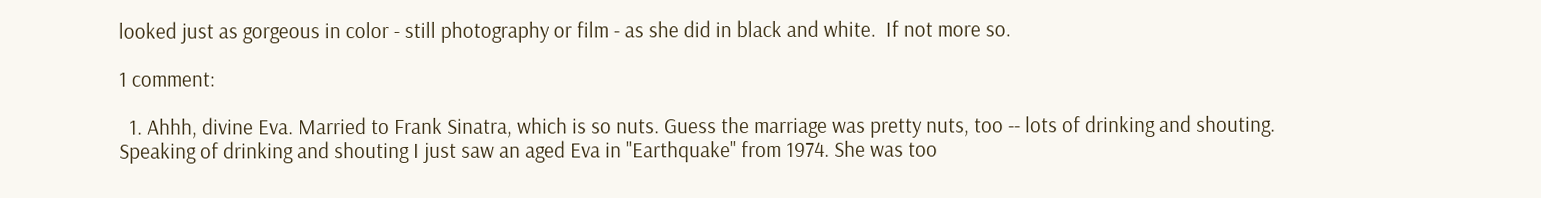looked just as gorgeous in color - still photography or film - as she did in black and white.  If not more so.

1 comment:

  1. Ahhh, divine Eva. Married to Frank Sinatra, which is so nuts. Guess the marriage was pretty nuts, too -- lots of drinking and shouting. Speaking of drinking and shouting I just saw an aged Eva in "Earthquake" from 1974. She was too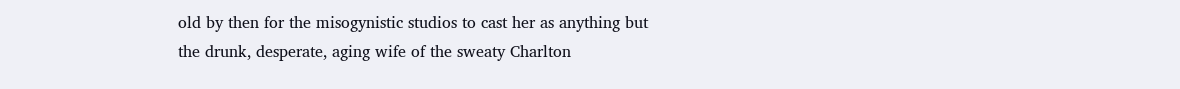old by then for the misogynistic studios to cast her as anything but the drunk, desperate, aging wife of the sweaty Charlton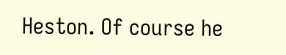Heston. Of course he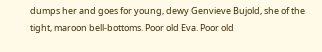dumps her and goes for young, dewy Genvieve Bujold, she of the tight, maroon bell-bottoms. Poor old Eva. Poor old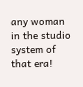any woman in the studio system of that era!